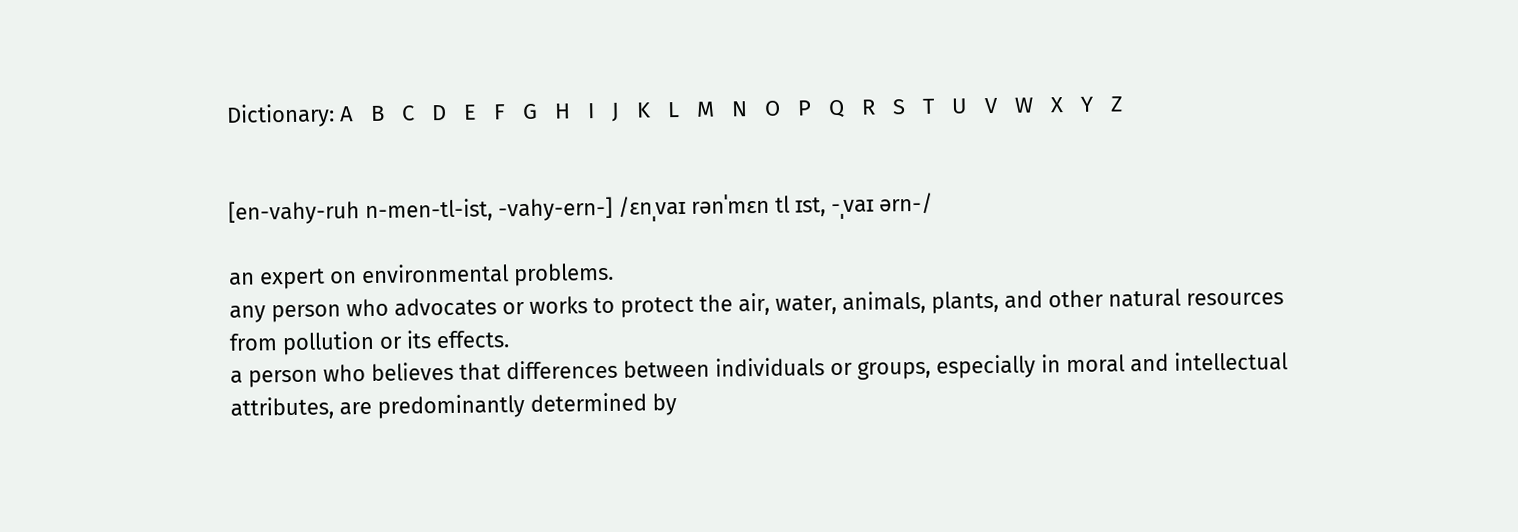Dictionary: A   B   C   D   E   F   G   H   I   J   K   L   M   N   O   P   Q   R   S   T   U   V   W   X   Y   Z


[en-vahy-ruh n-men-tl-ist, -vahy-ern-] /ɛnˌvaɪ rənˈmɛn tl ɪst, -ˌvaɪ ərn-/

an expert on environmental problems.
any person who advocates or works to protect the air, water, animals, plants, and other natural resources from pollution or its effects.
a person who believes that differences between individuals or groups, especially in moral and intellectual attributes, are predominantly determined by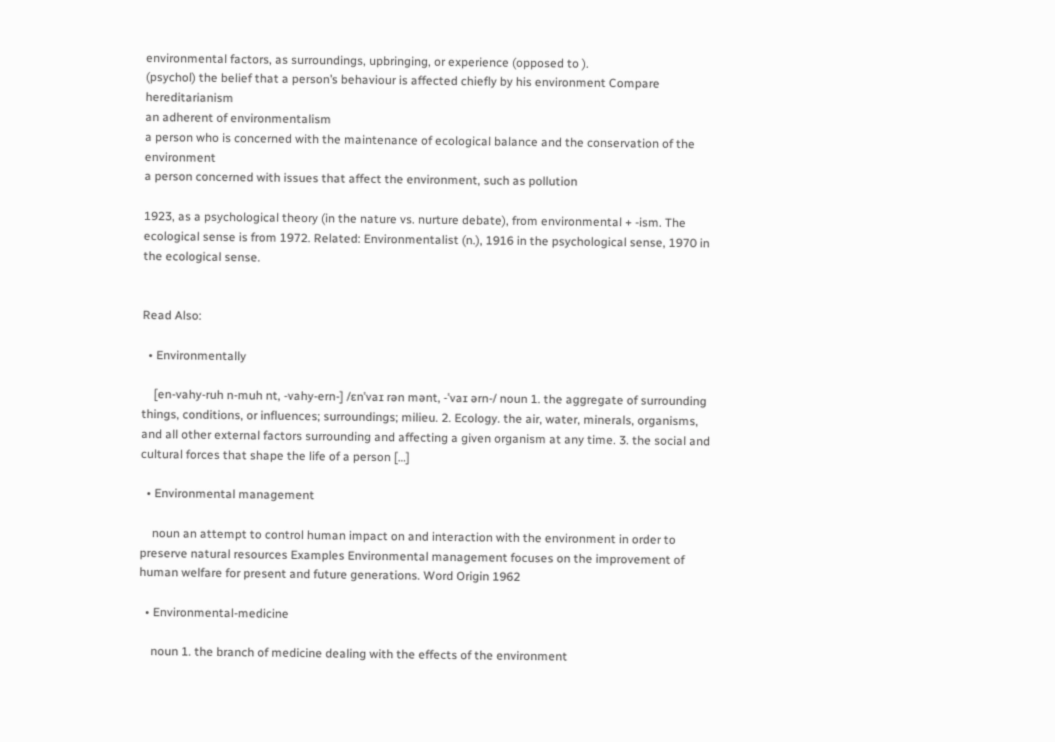environmental factors, as surroundings, upbringing, or experience (opposed to ).
(psychol) the belief that a person’s behaviour is affected chiefly by his environment Compare hereditarianism
an adherent of environmentalism
a person who is concerned with the maintenance of ecological balance and the conservation of the environment
a person concerned with issues that affect the environment, such as pollution

1923, as a psychological theory (in the nature vs. nurture debate), from environmental + -ism. The ecological sense is from 1972. Related: Environmentalist (n.), 1916 in the psychological sense, 1970 in the ecological sense.


Read Also:

  • Environmentally

    [en-vahy-ruh n-muh nt, -vahy-ern-] /ɛnˈvaɪ rən mənt, -ˈvaɪ ərn-/ noun 1. the aggregate of surrounding things, conditions, or influences; surroundings; milieu. 2. Ecology. the air, water, minerals, organisms, and all other external factors surrounding and affecting a given organism at any time. 3. the social and cultural forces that shape the life of a person […]

  • Environmental management

    noun an attempt to control human impact on and interaction with the environment in order to preserve natural resources Examples Environmental management focuses on the improvement of human welfare for present and future generations. Word Origin 1962

  • Environmental-medicine

    noun 1. the branch of medicine dealing with the effects of the environment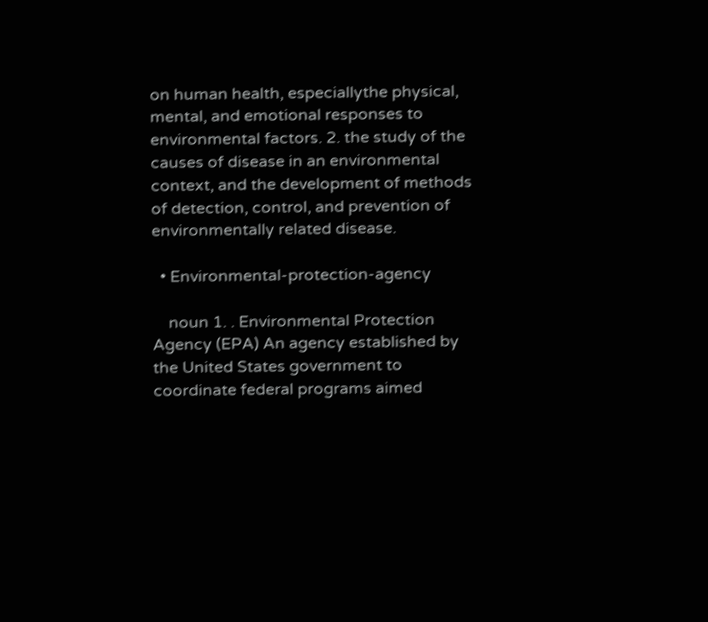on human health, especiallythe physical, mental, and emotional responses to environmental factors. 2. the study of the causes of disease in an environmental context, and the development of methods of detection, control, and prevention of environmentally related disease.

  • Environmental-protection-agency

    noun 1. . Environmental Protection Agency (EPA) An agency established by the United States government to coordinate federal programs aimed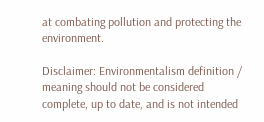at combating pollution and protecting the environment.

Disclaimer: Environmentalism definition / meaning should not be considered complete, up to date, and is not intended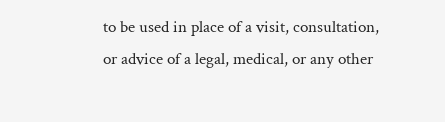to be used in place of a visit, consultation, or advice of a legal, medical, or any other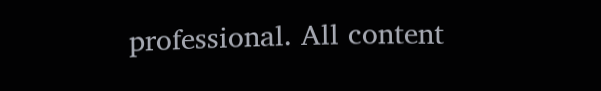professional. All content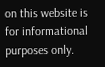on this website is for informational purposes only.